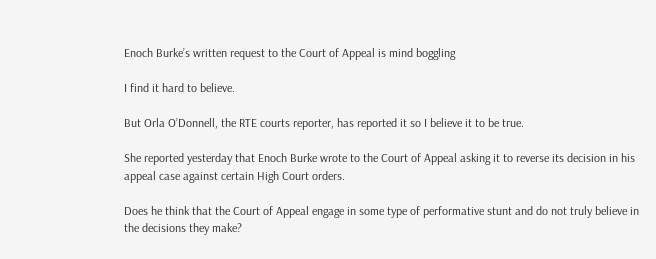Enoch Burke’s written request to the Court of Appeal is mind boggling

I find it hard to believe.

But Orla O’Donnell, the RTE courts reporter, has reported it so I believe it to be true.

She reported yesterday that Enoch Burke wrote to the Court of Appeal asking it to reverse its decision in his appeal case against certain High Court orders.

Does he think that the Court of Appeal engage in some type of performative stunt and do not truly believe in the decisions they make?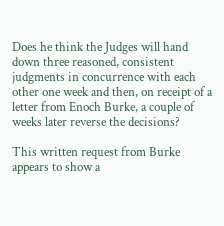Does he think the Judges will hand down three reasoned, consistent judgments in concurrence with each other one week and then, on receipt of a letter from Enoch Burke, a couple of weeks later reverse the decisions?

This written request from Burke appears to show a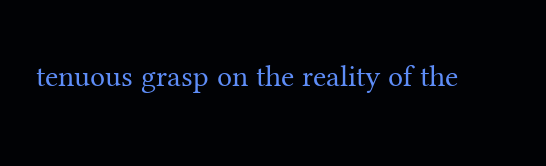tenuous grasp on the reality of the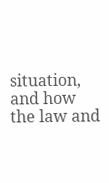situation, and how the law and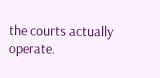the courts actually operate.